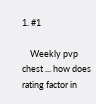1. #1

    Weekly pvp chest ... how does rating factor in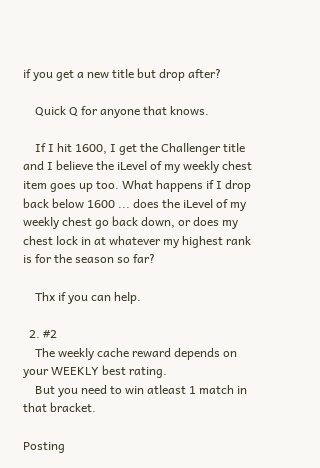if you get a new title but drop after?

    Quick Q for anyone that knows.

    If I hit 1600, I get the Challenger title and I believe the iLevel of my weekly chest item goes up too. What happens if I drop back below 1600 ... does the iLevel of my weekly chest go back down, or does my chest lock in at whatever my highest rank is for the season so far?

    Thx if you can help.

  2. #2
    The weekly cache reward depends on your WEEKLY best rating.
    But you need to win atleast 1 match in that bracket.

Posting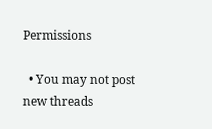Permissions

  • You may not post new threads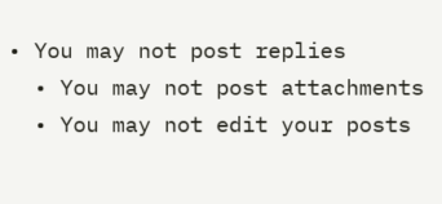• You may not post replies
  • You may not post attachments
  • You may not edit your posts